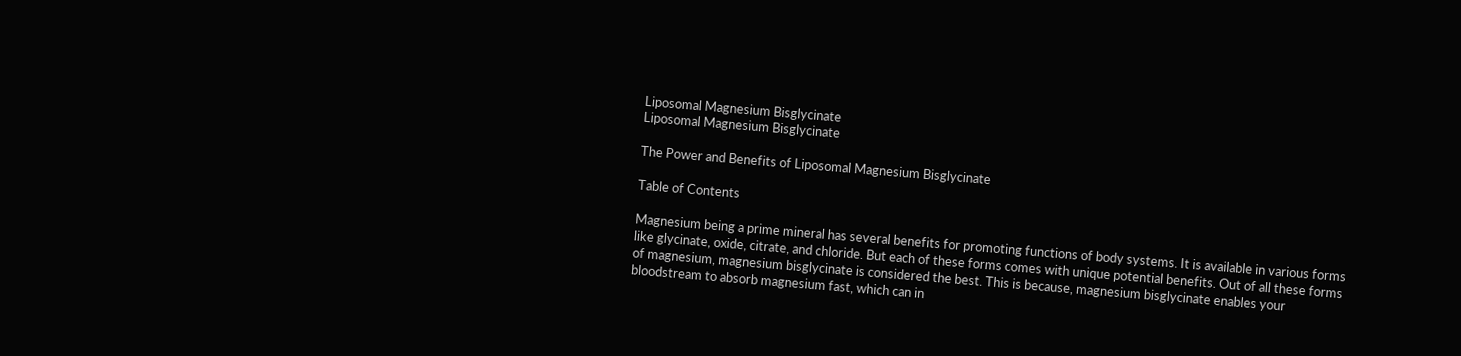Liposomal Magnesium Bisglycinate
Liposomal Magnesium Bisglycinate

The Power and Benefits of Liposomal Magnesium Bisglycinate

Table of Contents

Magnesium being a prime mineral has several benefits for promoting functions of body systems. It is available in various forms like glycinate, oxide, citrate, and chloride. But each of these forms comes with unique potential benefits. Out of all these forms of magnesium, magnesium bisglycinate is considered the best. This is because, magnesium bisglycinate enables your bloodstream to absorb magnesium fast, which can in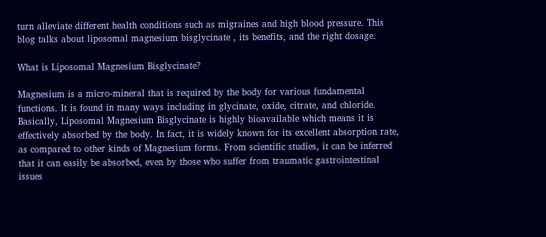turn alleviate different health conditions such as migraines and high blood pressure. This blog talks about liposomal magnesium bisglycinate , its benefits, and the right dosage.

What is Liposomal Magnesium Bisglycinate?

Magnesium is a micro-mineral that is required by the body for various fundamental functions. It is found in many ways including in glycinate, oxide, citrate, and chloride. Basically, Liposomal Magnesium Bisglycinate is highly bioavailable which means it is effectively absorbed by the body. In fact, it is widely known for its excellent absorption rate, as compared to other kinds of Magnesium forms. From scientific studies, it can be inferred that it can easily be absorbed, even by those who suffer from traumatic gastrointestinal issues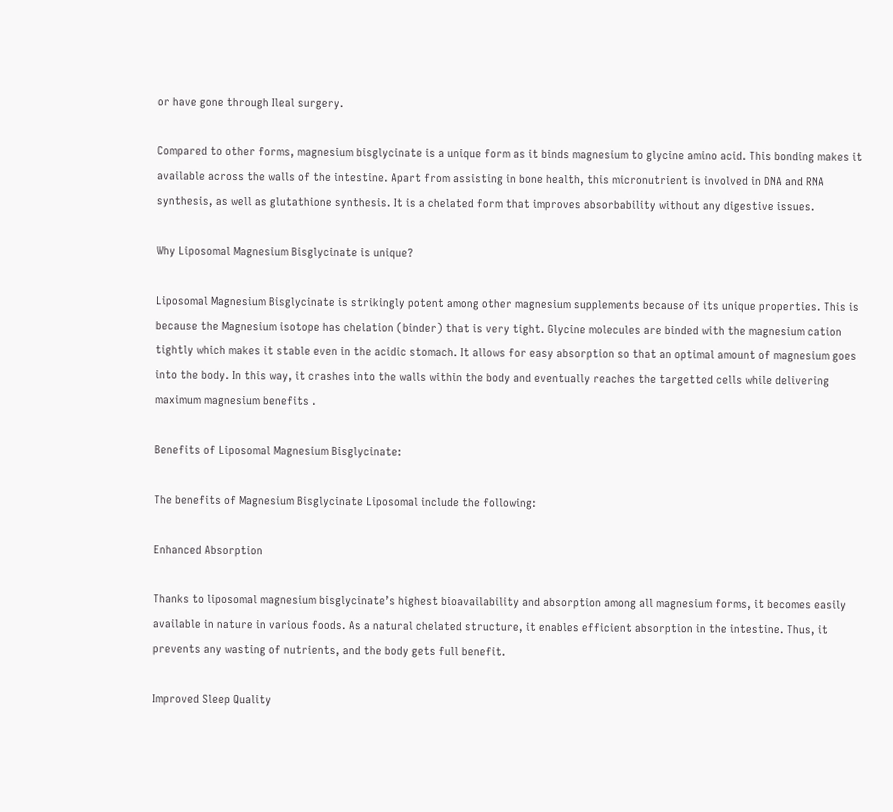or have gone through Ileal surgery.

Compared to other forms, magnesium bisglycinate is a unique form as it binds magnesium to glycine amino acid. This bonding makes it available across the walls of the intestine. Apart from assisting in bone health, this micronutrient is involved in DNA and RNA synthesis, as well as glutathione synthesis. It is a chelated form that improves absorbability without any digestive issues.

Why Liposomal Magnesium Bisglycinate is unique?

Liposomal Magnesium Bisglycinate is strikingly potent among other magnesium supplements because of its unique properties. This is because the Magnesium isotope has chelation (binder) that is very tight. Glycine molecules are binded with the magnesium cation tightly which makes it stable even in the acidic stomach. It allows for easy absorption so that an optimal amount of magnesium goes into the body. In this way, it crashes into the walls within the body and eventually reaches the targetted cells while delivering maximum magnesium benefits .

Benefits of Liposomal Magnesium Bisglycinate:

The benefits of Magnesium Bisglycinate Liposomal include the following:

Enhanced Absorption

Thanks to liposomal magnesium bisglycinate’s highest bioavailability and absorption among all magnesium forms, it becomes easily available in nature in various foods. As a natural chelated structure, it enables efficient absorption in the intestine. Thus, it prevents any wasting of nutrients, and the body gets full benefit.

Improved Sleep Quality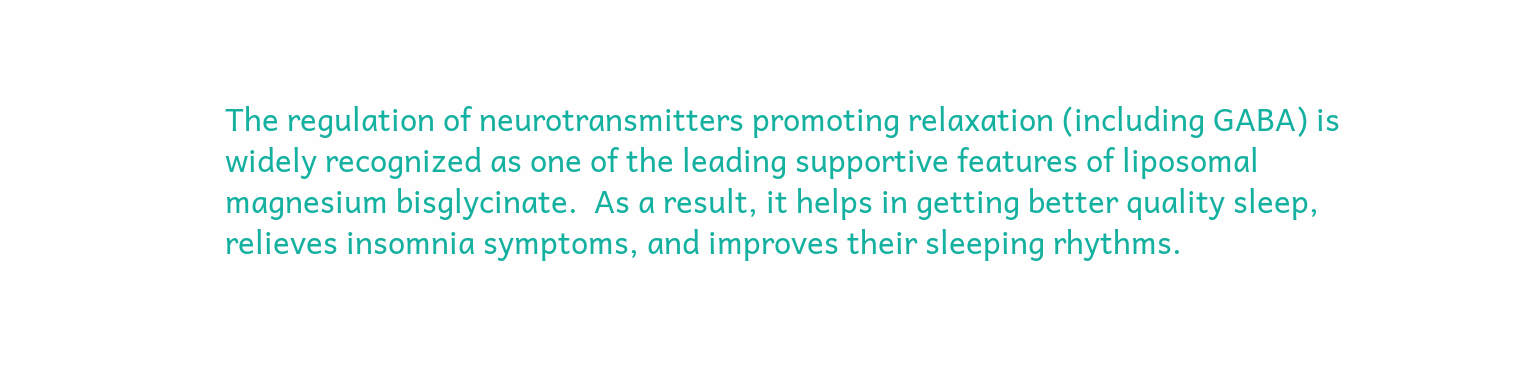The regulation of neurotransmitters promoting relaxation (including GABA) is widely recognized as one of the leading supportive features of liposomal magnesium bisglycinate.  As a result, it helps in getting better quality sleep, relieves insomnia symptoms, and improves their sleeping rhythms.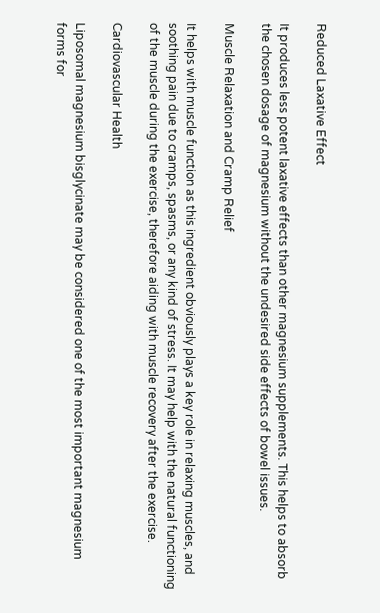Reduced Laxative Effect

It produces less potent laxative effects than other magnesium supplements. This helps to absorb the chosen dosage of magnesium without the undesired side effects of bowel issues.

Muscle Relaxation and Cramp Relief

It helps with muscle function as this ingredient obviously plays a key role in relaxing muscles, and soothing pain due to cramps, spasms, or any kind of stress. It may help with the natural functioning of the muscle during the exercise, therefore aiding with muscle recovery after the exercise.

Cardiovascular Health

Liposomal magnesium bisglycinate may be considered one of the most important magnesium forms for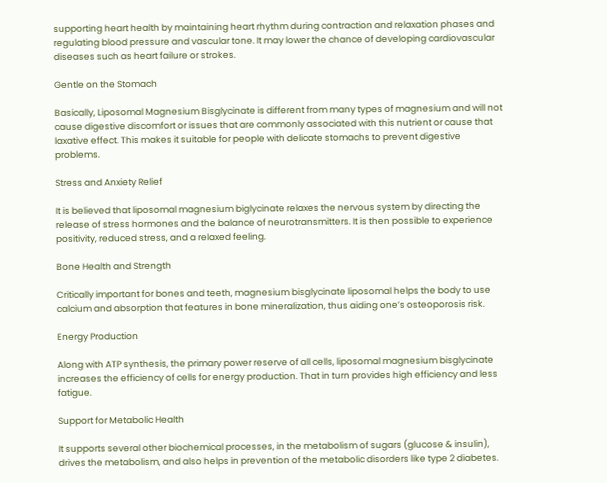supporting heart health by maintaining heart rhythm during contraction and relaxation phases and regulating blood pressure and vascular tone. It may lower the chance of developing cardiovascular diseases such as heart failure or strokes.

Gentle on the Stomach

Basically, Liposomal Magnesium Bisglycinate is different from many types of magnesium and will not cause digestive discomfort or issues that are commonly associated with this nutrient or cause that laxative effect. This makes it suitable for people with delicate stomachs to prevent digestive problems.

Stress and Anxiety Relief

It is believed that liposomal magnesium biglycinate relaxes the nervous system by directing the release of stress hormones and the balance of neurotransmitters. It is then possible to experience positivity, reduced stress, and a relaxed feeling.

Bone Health and Strength

Critically important for bones and teeth, magnesium bisglycinate liposomal helps the body to use calcium and absorption that features in bone mineralization, thus aiding one’s osteoporosis risk.

Energy Production

Along with ATP synthesis, the primary power reserve of all cells, liposomal magnesium bisglycinate increases the efficiency of cells for energy production. That in turn provides high efficiency and less fatigue.

Support for Metabolic Health

It supports several other biochemical processes, in the metabolism of sugars (glucose & insulin), drives the metabolism, and also helps in prevention of the metabolic disorders like type 2 diabetes.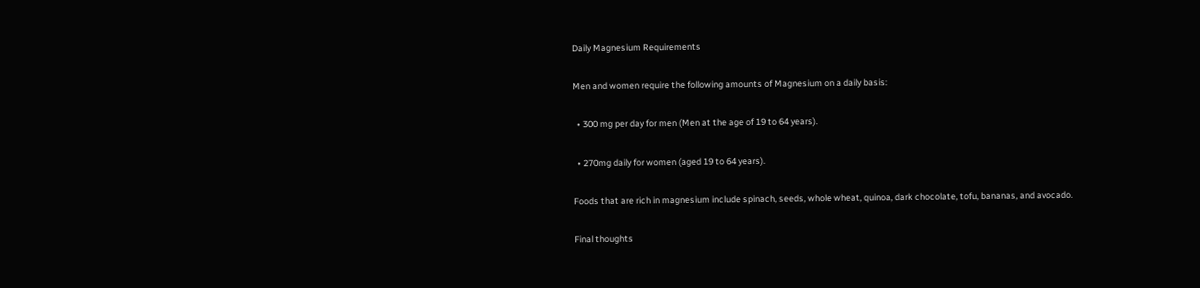Daily Magnesium Requirements

Men and women require the following amounts of Magnesium on a daily basis:

  • 300 mg per day for men (Men at the age of 19 to 64 years).

  • 270mg daily for women (aged 19 to 64 years).

Foods that are rich in magnesium include spinach, seeds, whole wheat, quinoa, dark chocolate, tofu, bananas, and avocado.

Final thoughts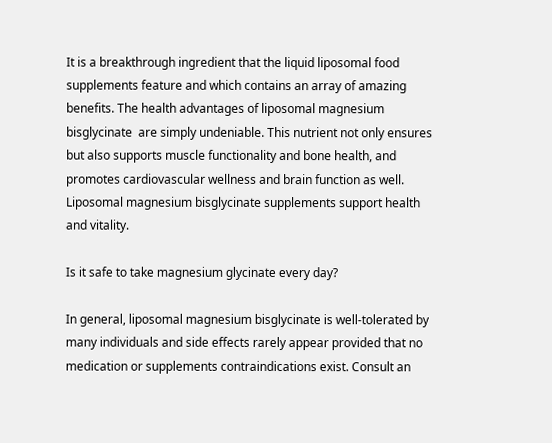It is a breakthrough ingredient that the liquid liposomal food supplements feature and which contains an array of amazing benefits. The health advantages of liposomal magnesium bisglycinate  are simply undeniable. This nutrient not only ensures but also supports muscle functionality and bone health, and promotes cardiovascular wellness and brain function as well. Liposomal magnesium bisglycinate supplements support health and vitality.

Is it safe to take magnesium glycinate every day?

In general, liposomal magnesium bisglycinate is well-tolerated by many individuals and side effects rarely appear provided that no medication or supplements contraindications exist. Consult an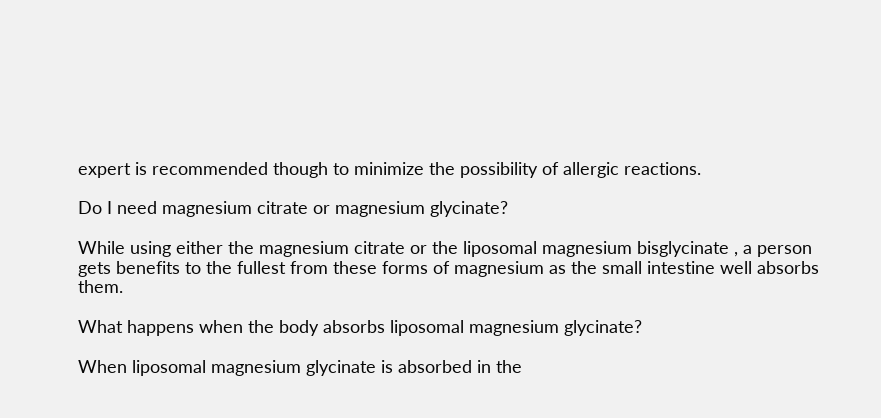expert is recommended though to minimize the possibility of allergic reactions.

Do I need magnesium citrate or magnesium glycinate?

While using either the magnesium citrate or the liposomal magnesium bisglycinate , a person gets benefits to the fullest from these forms of magnesium as the small intestine well absorbs them.

What happens when the body absorbs liposomal magnesium glycinate?

When liposomal magnesium glycinate is absorbed in the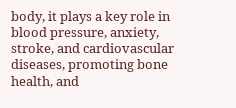body, it plays a key role in blood pressure, anxiety, stroke, and cardiovascular diseases, promoting bone health, and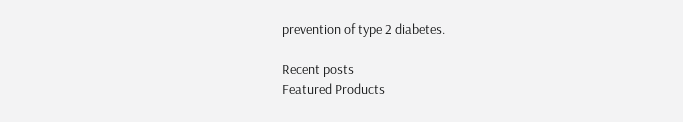prevention of type 2 diabetes.

Recent posts
Featured Products